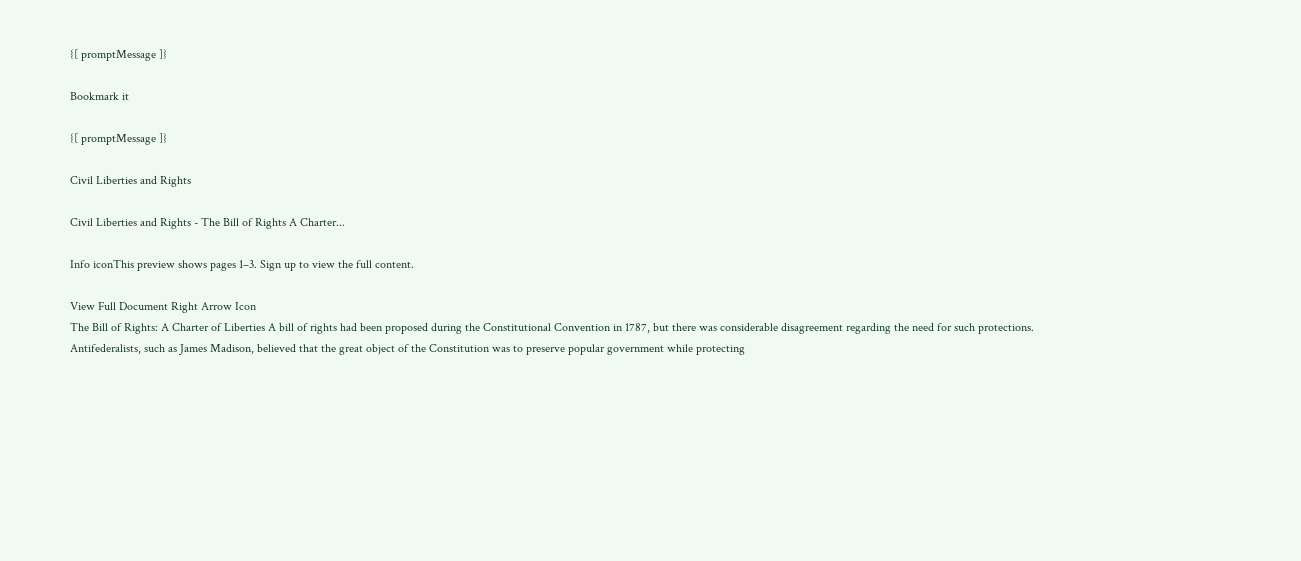{[ promptMessage ]}

Bookmark it

{[ promptMessage ]}

Civil Liberties and Rights

Civil Liberties and Rights - The Bill of Rights A Charter...

Info iconThis preview shows pages 1–3. Sign up to view the full content.

View Full Document Right Arrow Icon
The Bill of Rights: A Charter of Liberties A bill of rights had been proposed during the Constitutional Convention in 1787, but there was considerable disagreement regarding the need for such protections. Antifederalists, such as James Madison, believed that the great object of the Constitution was to preserve popular government while protecting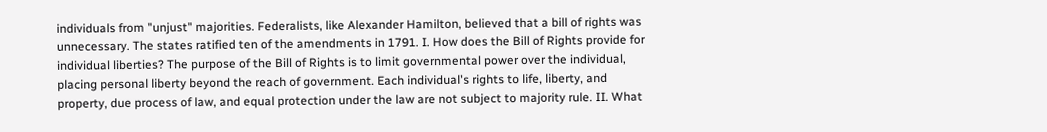individuals from "unjust" majorities. Federalists, like Alexander Hamilton, believed that a bill of rights was unnecessary. The states ratified ten of the amendments in 1791. I. How does the Bill of Rights provide for individual liberties? The purpose of the Bill of Rights is to limit governmental power over the individual, placing personal liberty beyond the reach of government. Each individual's rights to life, liberty, and property, due process of law, and equal protection under the law are not subject to majority rule. II. What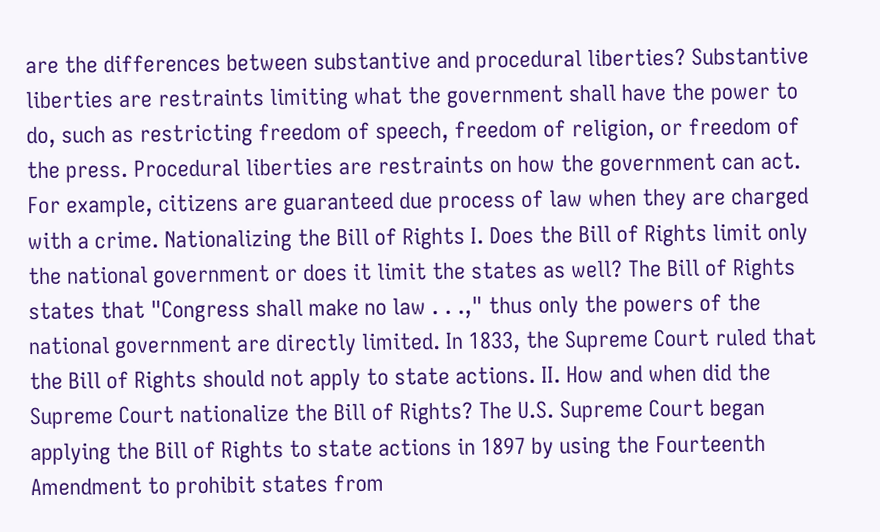are the differences between substantive and procedural liberties? Substantive liberties are restraints limiting what the government shall have the power to do, such as restricting freedom of speech, freedom of religion, or freedom of the press. Procedural liberties are restraints on how the government can act. For example, citizens are guaranteed due process of law when they are charged with a crime. Nationalizing the Bill of Rights I. Does the Bill of Rights limit only the national government or does it limit the states as well? The Bill of Rights states that "Congress shall make no law . . .," thus only the powers of the national government are directly limited. In 1833, the Supreme Court ruled that the Bill of Rights should not apply to state actions. II. How and when did the Supreme Court nationalize the Bill of Rights? The U.S. Supreme Court began applying the Bill of Rights to state actions in 1897 by using the Fourteenth Amendment to prohibit states from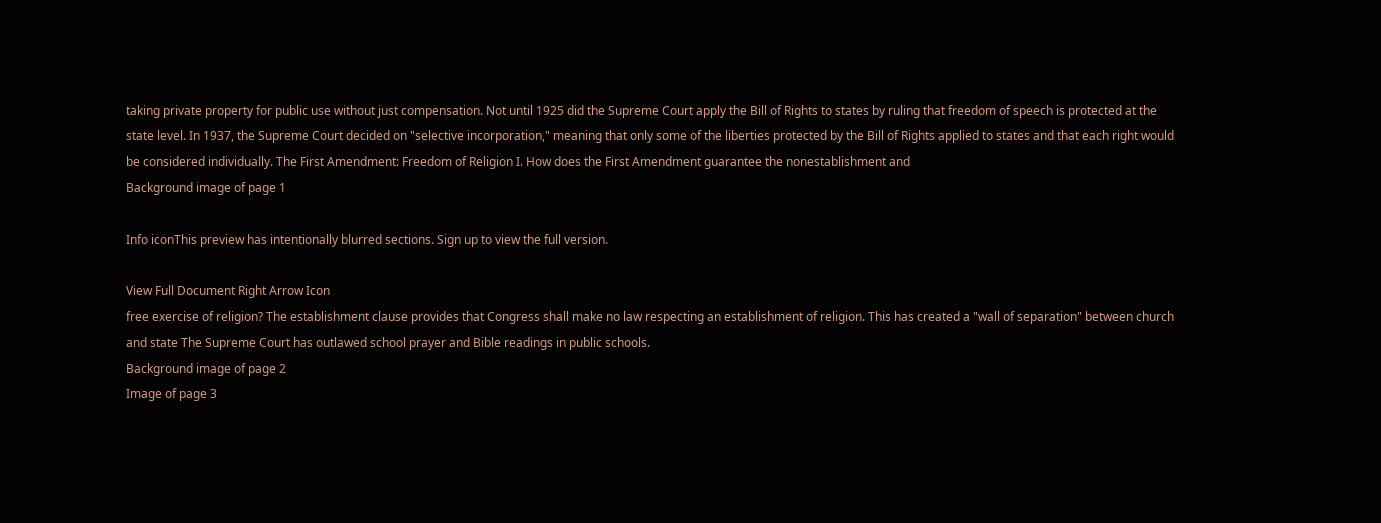taking private property for public use without just compensation. Not until 1925 did the Supreme Court apply the Bill of Rights to states by ruling that freedom of speech is protected at the state level. In 1937, the Supreme Court decided on "selective incorporation," meaning that only some of the liberties protected by the Bill of Rights applied to states and that each right would be considered individually. The First Amendment: Freedom of Religion I. How does the First Amendment guarantee the nonestablishment and
Background image of page 1

Info iconThis preview has intentionally blurred sections. Sign up to view the full version.

View Full Document Right Arrow Icon
free exercise of religion? The establishment clause provides that Congress shall make no law respecting an establishment of religion. This has created a "wall of separation" between church and state The Supreme Court has outlawed school prayer and Bible readings in public schools.
Background image of page 2
Image of page 3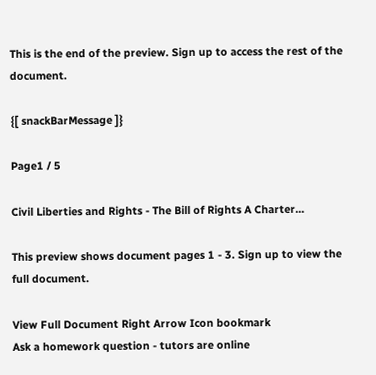This is the end of the preview. Sign up to access the rest of the document.

{[ snackBarMessage ]}

Page1 / 5

Civil Liberties and Rights - The Bill of Rights A Charter...

This preview shows document pages 1 - 3. Sign up to view the full document.

View Full Document Right Arrow Icon bookmark
Ask a homework question - tutors are online